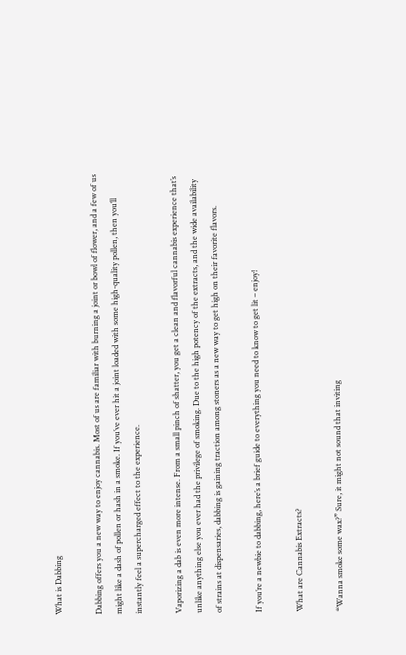What is Dabbing

Dabbing offers you a new way to enjoy cannabis. Most of us are familiar with burning a joint or bowl of flower, and a few of us might like a dash of pollen or hash in a smoke. If you’ve ever hit a joint loaded with some high-quality pollen, then you’ll instantly feel a supercharged effect to the experience.

Vaporizing a dab is even more intense. From a small pinch of shatter, you get a clean and flavorful cannabis experience that’s unlike anything else you ever had the privilege of smoking. Due to the high potency of the extracts, and the wide availability of strains at dispensaries, dabbing is gaining traction among stoners as a new way to get high on their favorite flavors.

If you’re a newbie to dabbing, here’s a brief guide to everything you need to know to get lit – enjoy!

What are Cannabis Extracts?

“Wanna smoke some wax?” Sure, it might not sound that inviting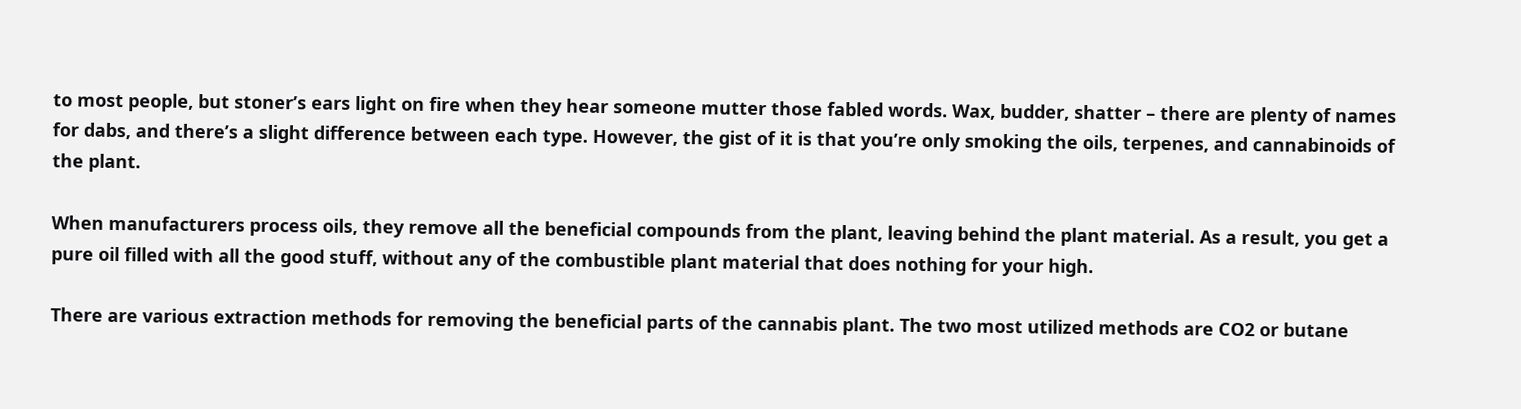to most people, but stoner’s ears light on fire when they hear someone mutter those fabled words. Wax, budder, shatter – there are plenty of names for dabs, and there’s a slight difference between each type. However, the gist of it is that you’re only smoking the oils, terpenes, and cannabinoids of the plant.

When manufacturers process oils, they remove all the beneficial compounds from the plant, leaving behind the plant material. As a result, you get a pure oil filled with all the good stuff, without any of the combustible plant material that does nothing for your high.

There are various extraction methods for removing the beneficial parts of the cannabis plant. The two most utilized methods are CO2 or butane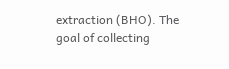extraction (BHO). The goal of collecting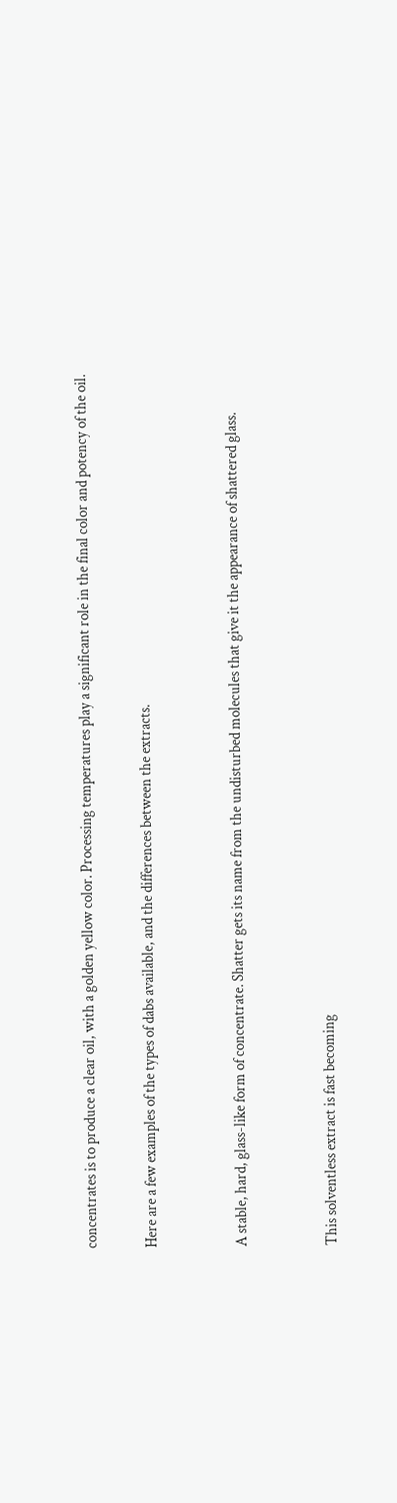concentrates is to produce a clear oil, with a golden yellow color. Processing temperatures play a significant role in the final color and potency of the oil.

Here are a few examples of the types of dabs available, and the differences between the extracts.


A stable, hard, glass-like form of concentrate. Shatter gets its name from the undisturbed molecules that give it the appearance of shattered glass.


This solventless extract is fast becoming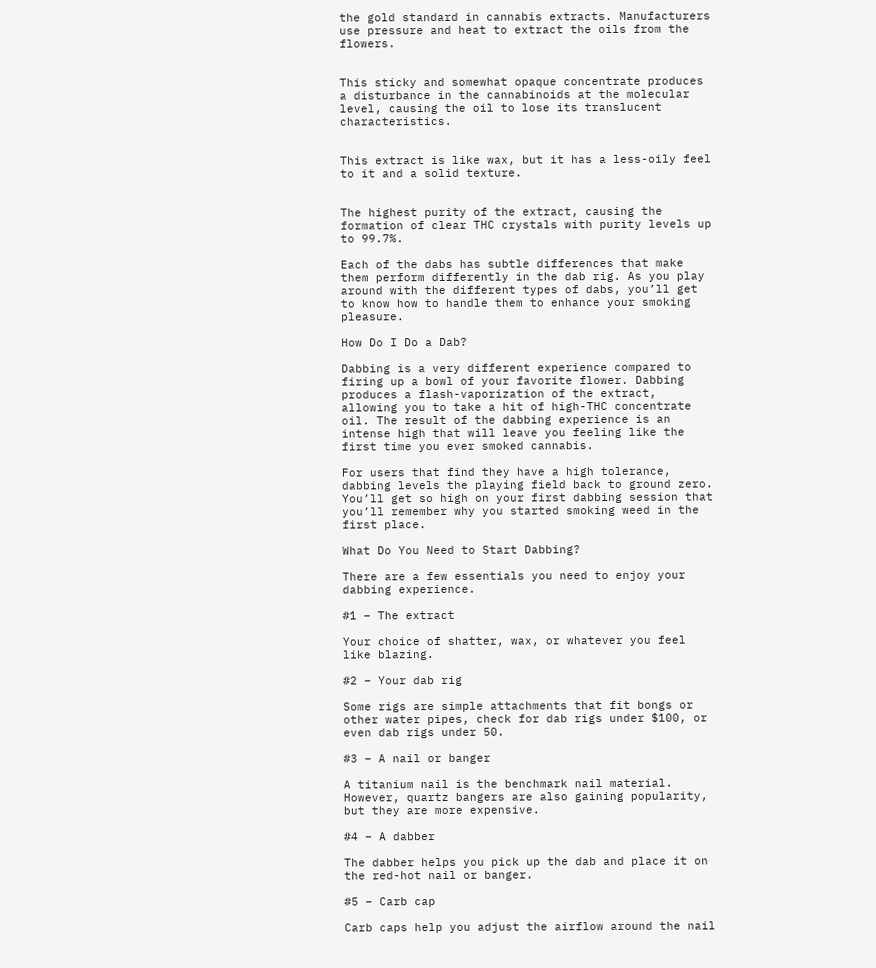the gold standard in cannabis extracts. Manufacturers use pressure and heat to extract the oils from the flowers.


This sticky and somewhat opaque concentrate produces a disturbance in the cannabinoids at the molecular level, causing the oil to lose its translucent characteristics.


This extract is like wax, but it has a less-oily feel to it and a solid texture.


The highest purity of the extract, causing the formation of clear THC crystals with purity levels up to 99.7%.

Each of the dabs has subtle differences that make them perform differently in the dab rig. As you play around with the different types of dabs, you’ll get to know how to handle them to enhance your smoking pleasure.

How Do I Do a Dab?

Dabbing is a very different experience compared to firing up a bowl of your favorite flower. Dabbing produces a flash-vaporization of the extract, allowing you to take a hit of high-THC concentrate oil. The result of the dabbing experience is an intense high that will leave you feeling like the first time you ever smoked cannabis.

For users that find they have a high tolerance, dabbing levels the playing field back to ground zero. You’ll get so high on your first dabbing session that you’ll remember why you started smoking weed in the first place.

What Do You Need to Start Dabbing?

There are a few essentials you need to enjoy your dabbing experience.

#1 – The extract

Your choice of shatter, wax, or whatever you feel like blazing.

#2 – Your dab rig

Some rigs are simple attachments that fit bongs or other water pipes, check for dab rigs under $100, or even dab rigs under 50.

#3 – A nail or banger

A titanium nail is the benchmark nail material. However, quartz bangers are also gaining popularity, but they are more expensive.

#4 – A dabber

The dabber helps you pick up the dab and place it on the red-hot nail or banger.

#5 – Carb cap

Carb caps help you adjust the airflow around the nail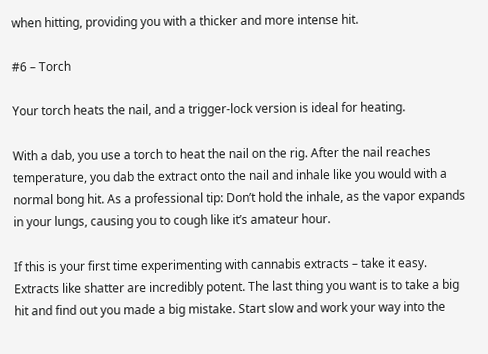when hitting, providing you with a thicker and more intense hit.

#6 – Torch

Your torch heats the nail, and a trigger-lock version is ideal for heating.

With a dab, you use a torch to heat the nail on the rig. After the nail reaches temperature, you dab the extract onto the nail and inhale like you would with a normal bong hit. As a professional tip: Don’t hold the inhale, as the vapor expands in your lungs, causing you to cough like it’s amateur hour.

If this is your first time experimenting with cannabis extracts – take it easy. Extracts like shatter are incredibly potent. The last thing you want is to take a big hit and find out you made a big mistake. Start slow and work your way into the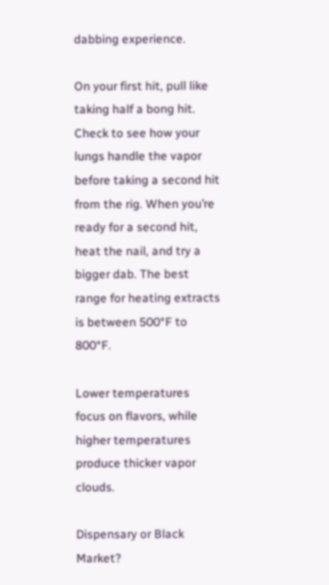dabbing experience.

On your first hit, pull like taking half a bong hit. Check to see how your lungs handle the vapor before taking a second hit from the rig. When you’re ready for a second hit, heat the nail, and try a bigger dab. The best range for heating extracts is between 500°F to 800°F.

Lower temperatures focus on flavors, while higher temperatures produce thicker vapor clouds.

Dispensary or Black Market?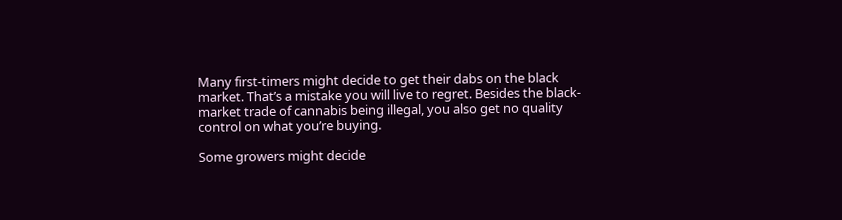Many first-timers might decide to get their dabs on the black market. That’s a mistake you will live to regret. Besides the black-market trade of cannabis being illegal, you also get no quality control on what you’re buying.

Some growers might decide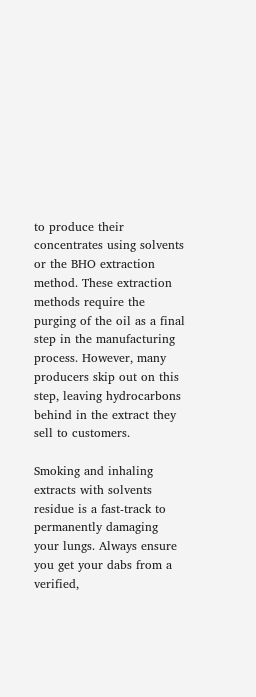to produce their concentrates using solvents or the BHO extraction method. These extraction methods require the purging of the oil as a final step in the manufacturing process. However, many producers skip out on this step, leaving hydrocarbons behind in the extract they sell to customers.

Smoking and inhaling extracts with solvents residue is a fast-track to permanently damaging your lungs. Always ensure you get your dabs from a verified,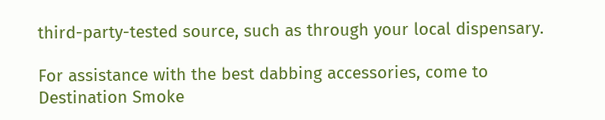third-party-tested source, such as through your local dispensary.

For assistance with the best dabbing accessories, come to Destination Smoke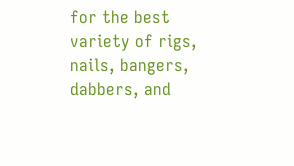for the best variety of rigs, nails, bangers, dabbers, and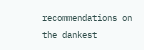recommendations on the dankest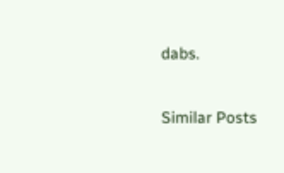dabs.

Similar Posts